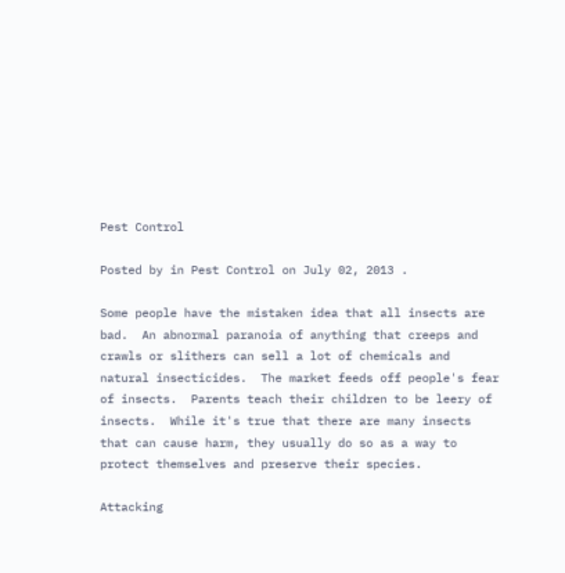Pest Control

Posted by in Pest Control on July 02, 2013 .

Some people have the mistaken idea that all insects are bad.  An abnormal paranoia of anything that creeps and crawls or slithers can sell a lot of chemicals and natural insecticides.  The market feeds off people's fear of insects.  Parents teach their children to be leery of insects.  While it's true that there are many insects that can cause harm, they usually do so as a way to protect themselves and preserve their species.

Attacking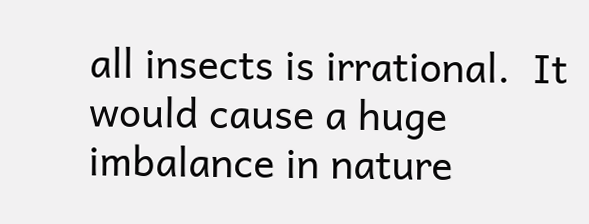all insects is irrational.  It would cause a huge imbalance in nature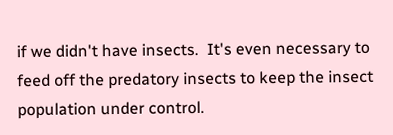if we didn't have insects.  It's even necessary to feed off the predatory insects to keep the insect population under control.